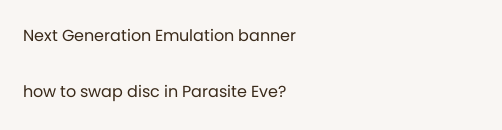Next Generation Emulation banner

how to swap disc in Parasite Eve?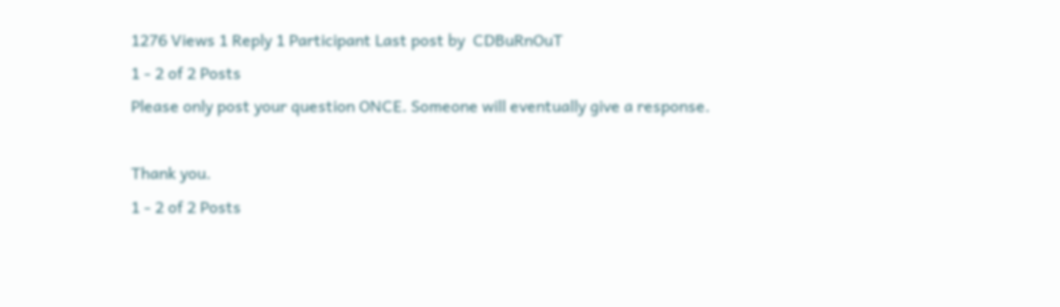1276 Views 1 Reply 1 Participant Last post by  CDBuRnOuT
1 - 2 of 2 Posts
Please only post your question ONCE. Someone will eventually give a response.

Thank you.
1 - 2 of 2 Posts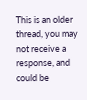This is an older thread, you may not receive a response, and could be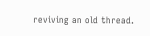reviving an old thread.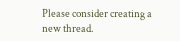Please consider creating a new thread.